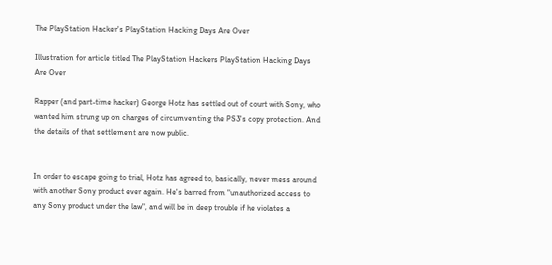The PlayStation Hacker's PlayStation Hacking Days Are Over

Illustration for article titled The PlayStation Hackers PlayStation Hacking Days Are Over

Rapper (and part-time hacker) George Hotz has settled out of court with Sony, who wanted him strung up on charges of circumventing the PS3's copy protection. And the details of that settlement are now public.


In order to escape going to trial, Hotz has agreed to, basically, never mess around with another Sony product ever again. He's barred from "unauthorized access to any Sony product under the law", and will be in deep trouble if he violates a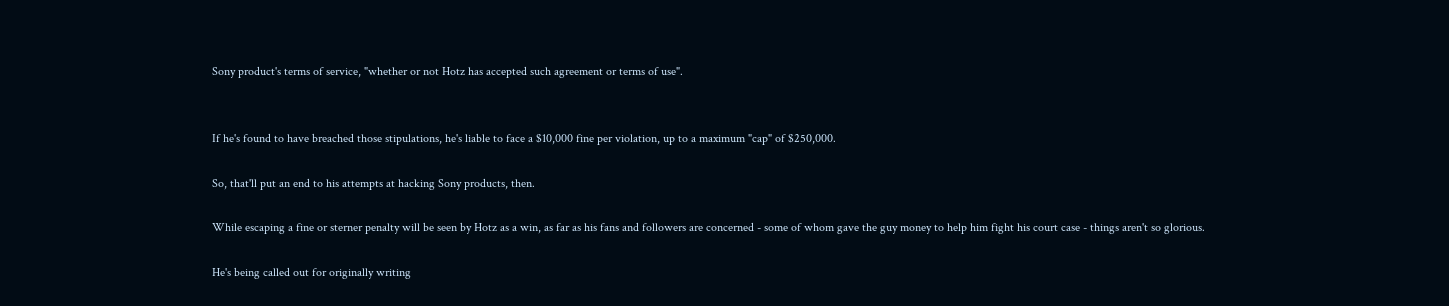Sony product's terms of service, "whether or not Hotz has accepted such agreement or terms of use".


If he's found to have breached those stipulations, he's liable to face a $10,000 fine per violation, up to a maximum "cap" of $250,000.

So, that'll put an end to his attempts at hacking Sony products, then.

While escaping a fine or sterner penalty will be seen by Hotz as a win, as far as his fans and followers are concerned - some of whom gave the guy money to help him fight his court case - things aren't so glorious.

He's being called out for originally writing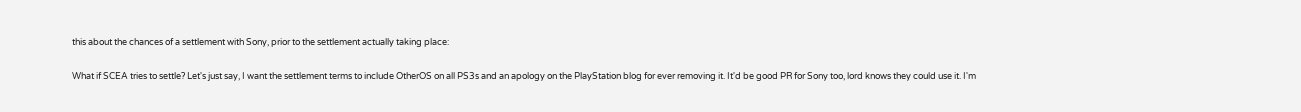this about the chances of a settlement with Sony, prior to the settlement actually taking place:

What if SCEA tries to settle? Let's just say, I want the settlement terms to include OtherOS on all PS3s and an apology on the PlayStation blog for ever removing it. It'd be good PR for Sony too, lord knows they could use it. I'm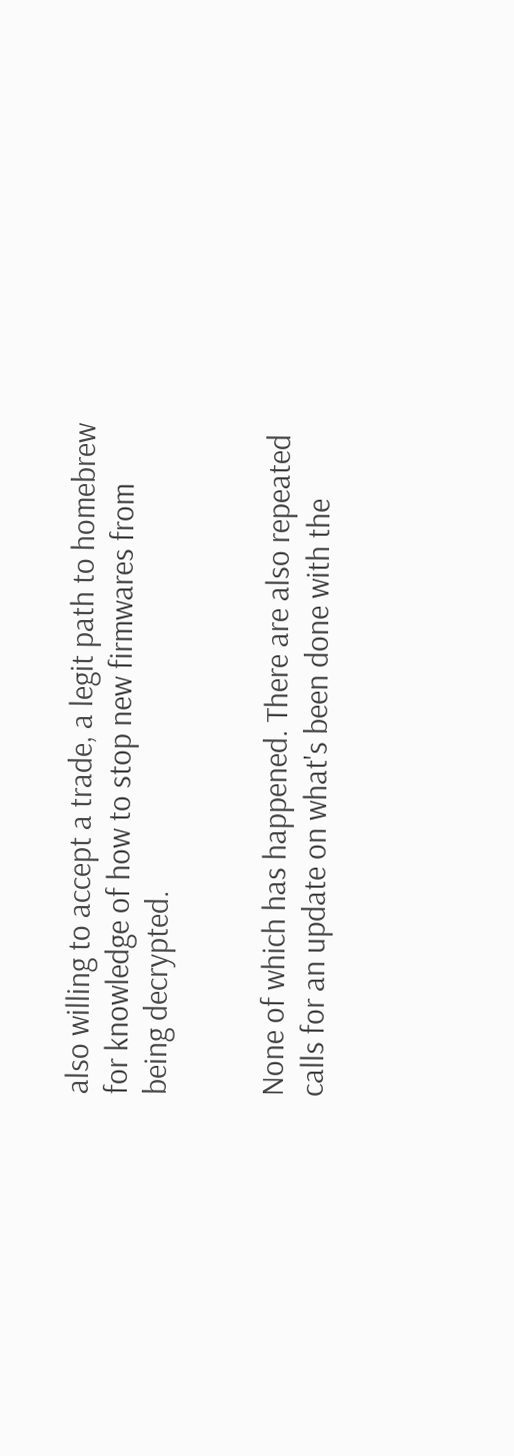also willing to accept a trade, a legit path to homebrew for knowledge of how to stop new firmwares from being decrypted.


None of which has happened. There are also repeated calls for an update on what's been done with the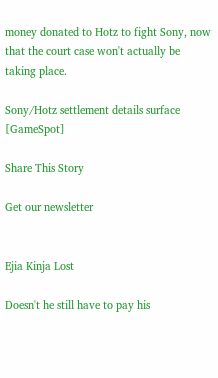money donated to Hotz to fight Sony, now that the court case won't actually be taking place.

Sony/Hotz settlement details surface [GameSpot]

Share This Story

Get our newsletter


Ejia Kinja Lost

Doesn't he still have to pay his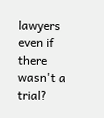lawyers even if there wasn't a trial?